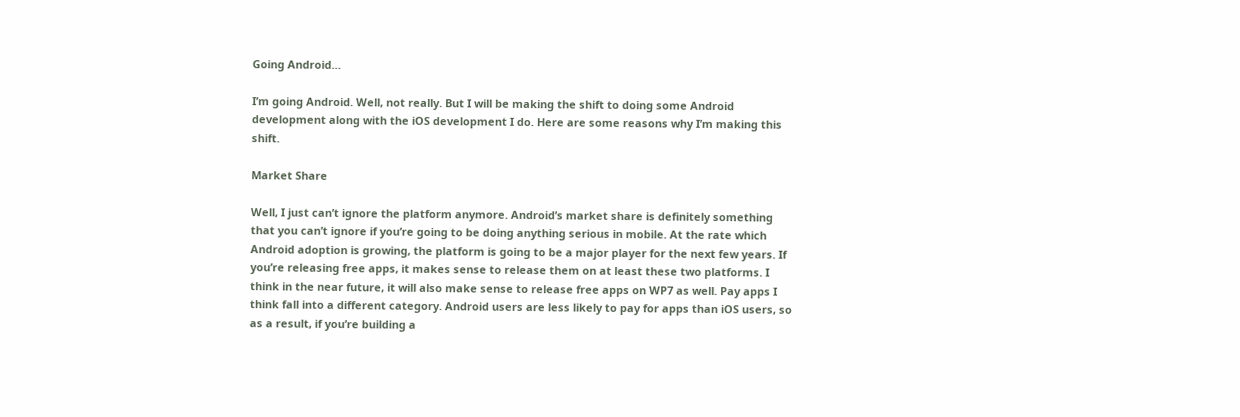Going Android…

I’m going Android. Well, not really. But I will be making the shift to doing some Android development along with the iOS development I do. Here are some reasons why I’m making this shift.

Market Share

Well, I just can’t ignore the platform anymore. Android’s market share is definitely something that you can’t ignore if you’re going to be doing anything serious in mobile. At the rate which Android adoption is growing, the platform is going to be a major player for the next few years. If you’re releasing free apps, it makes sense to release them on at least these two platforms. I think in the near future, it will also make sense to release free apps on WP7 as well. Pay apps I think fall into a different category. Android users are less likely to pay for apps than iOS users, so as a result, if you’re building a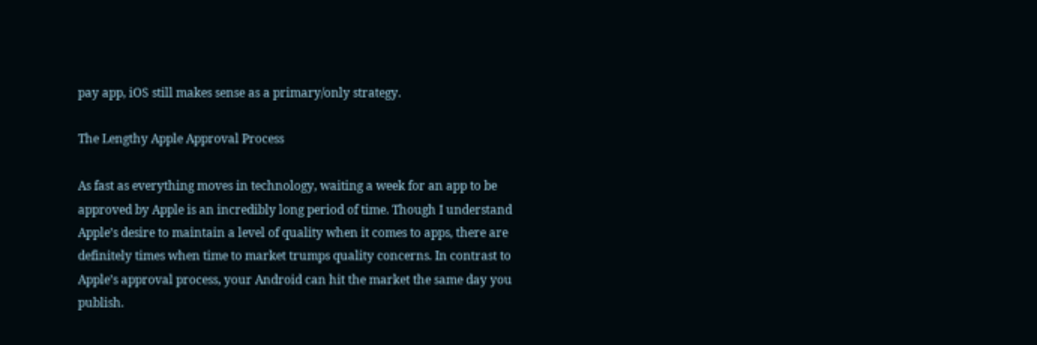pay app, iOS still makes sense as a primary/only strategy.

The Lengthy Apple Approval Process

As fast as everything moves in technology, waiting a week for an app to be approved by Apple is an incredibly long period of time. Though I understand Apple’s desire to maintain a level of quality when it comes to apps, there are definitely times when time to market trumps quality concerns. In contrast to Apple’s approval process, your Android can hit the market the same day you publish.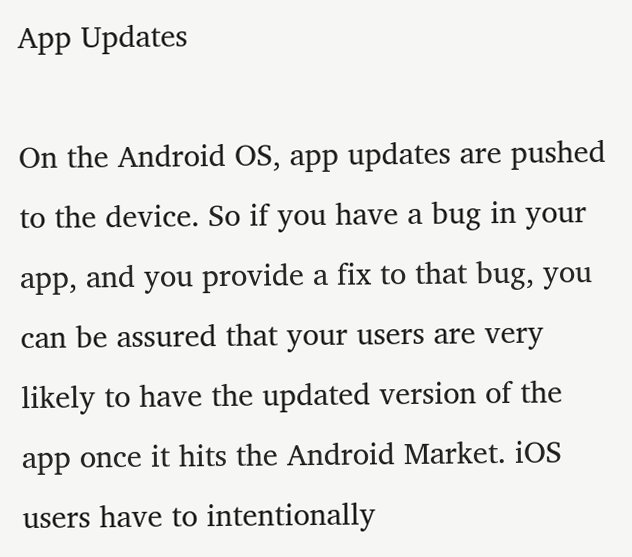App Updates

On the Android OS, app updates are pushed to the device. So if you have a bug in your app, and you provide a fix to that bug, you can be assured that your users are very likely to have the updated version of the app once it hits the Android Market. iOS users have to intentionally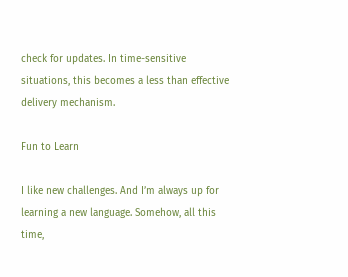check for updates. In time-sensitive situations, this becomes a less than effective delivery mechanism.

Fun to Learn

I like new challenges. And I’m always up for learning a new language. Somehow, all this time,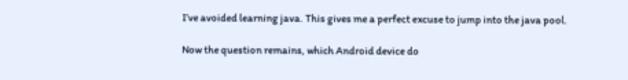I’ve avoided learning java. This gives me a perfect excuse to jump into the java pool.

Now the question remains, which Android device do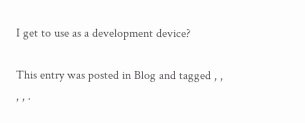I get to use as a development device?

This entry was posted in Blog and tagged , , , , .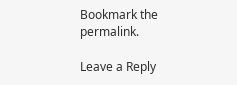Bookmark the permalink.

Leave a Reply